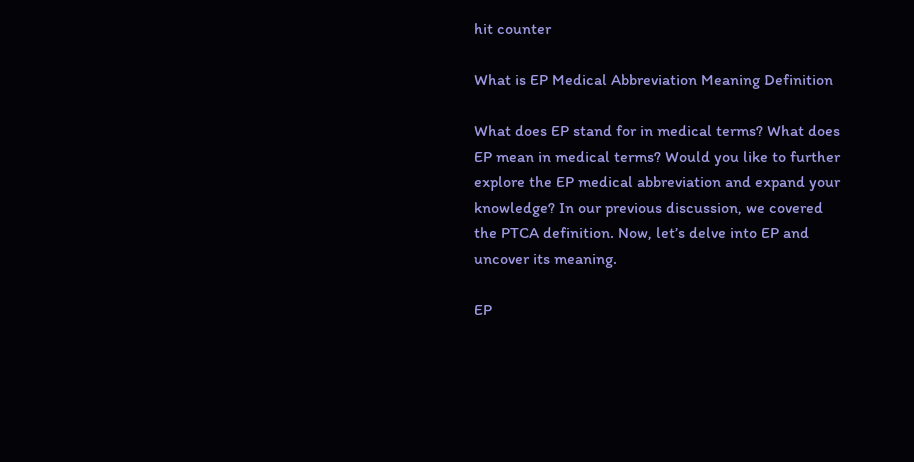hit counter

What is EP Medical Abbreviation Meaning Definition

What does EP stand for in medical terms? What does EP mean in medical terms? Would you like to further explore the EP medical abbreviation and expand your knowledge? In our previous discussion, we covered the PTCA definition. Now, let’s delve into EP and uncover its meaning.

EP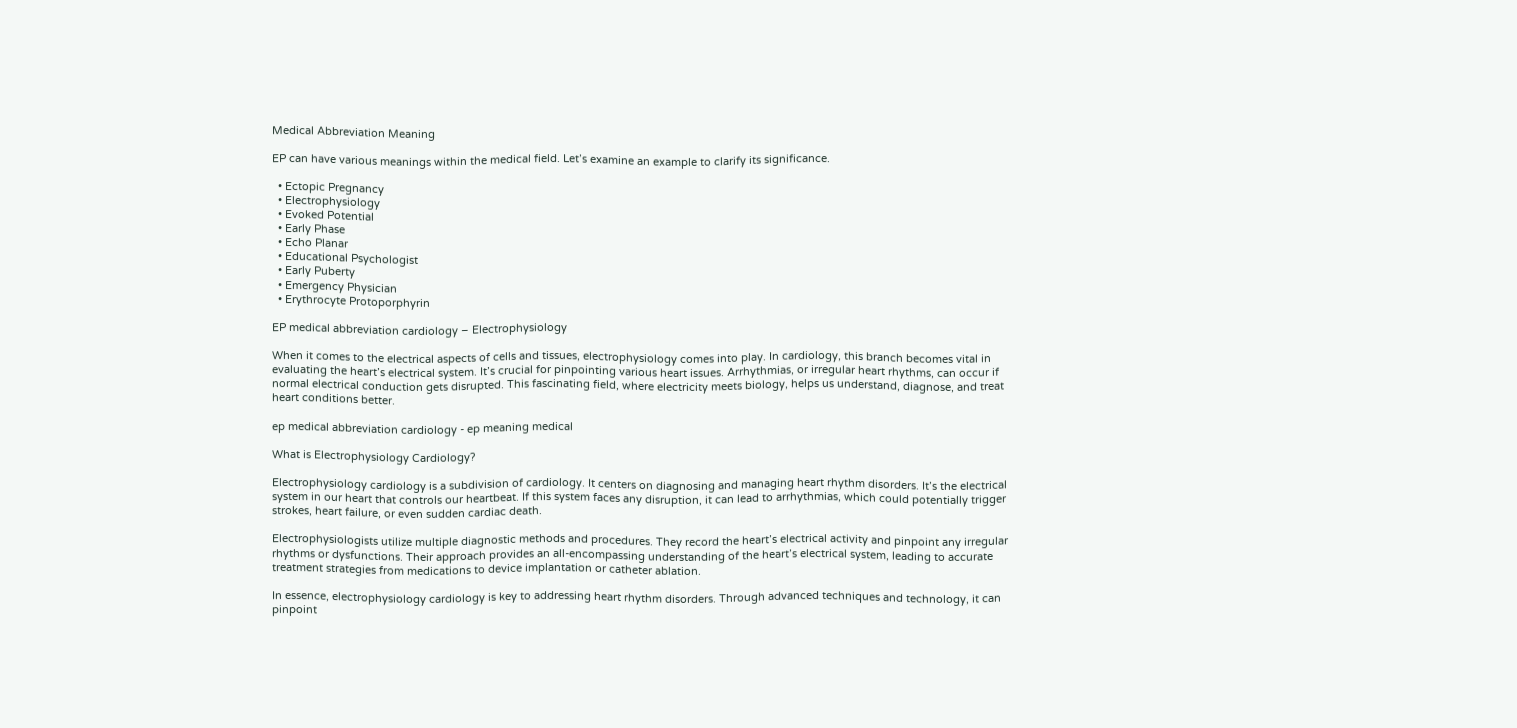Medical Abbreviation Meaning

EP can have various meanings within the medical field. Let’s examine an example to clarify its significance.

  • Ectopic Pregnancy
  • Electrophysiology
  • Evoked Potential
  • Early Phase
  • Echo Planar
  • Educational Psychologist
  • Early Puberty
  • Emergency Physician
  • Erythrocyte Protoporphyrin

EP medical abbreviation cardiology – Electrophysiology

When it comes to the electrical aspects of cells and tissues, electrophysiology comes into play. In cardiology, this branch becomes vital in evaluating the heart’s electrical system. It’s crucial for pinpointing various heart issues. Arrhythmias, or irregular heart rhythms, can occur if normal electrical conduction gets disrupted. This fascinating field, where electricity meets biology, helps us understand, diagnose, and treat heart conditions better.

ep medical abbreviation cardiology - ep meaning medical

What is Electrophysiology Cardiology?

Electrophysiology cardiology is a subdivision of cardiology. It centers on diagnosing and managing heart rhythm disorders. It’s the electrical system in our heart that controls our heartbeat. If this system faces any disruption, it can lead to arrhythmias, which could potentially trigger strokes, heart failure, or even sudden cardiac death.

Electrophysiologists utilize multiple diagnostic methods and procedures. They record the heart’s electrical activity and pinpoint any irregular rhythms or dysfunctions. Their approach provides an all-encompassing understanding of the heart’s electrical system, leading to accurate treatment strategies from medications to device implantation or catheter ablation.

In essence, electrophysiology cardiology is key to addressing heart rhythm disorders. Through advanced techniques and technology, it can pinpoint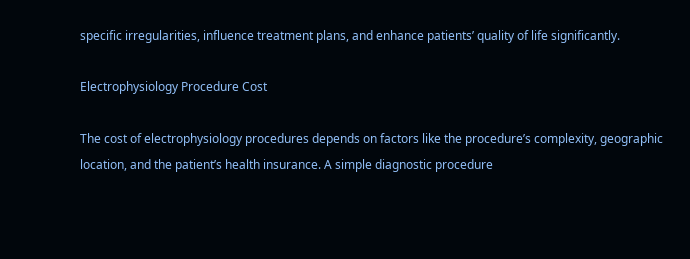specific irregularities, influence treatment plans, and enhance patients’ quality of life significantly.

Electrophysiology Procedure Cost

The cost of electrophysiology procedures depends on factors like the procedure’s complexity, geographic location, and the patient’s health insurance. A simple diagnostic procedure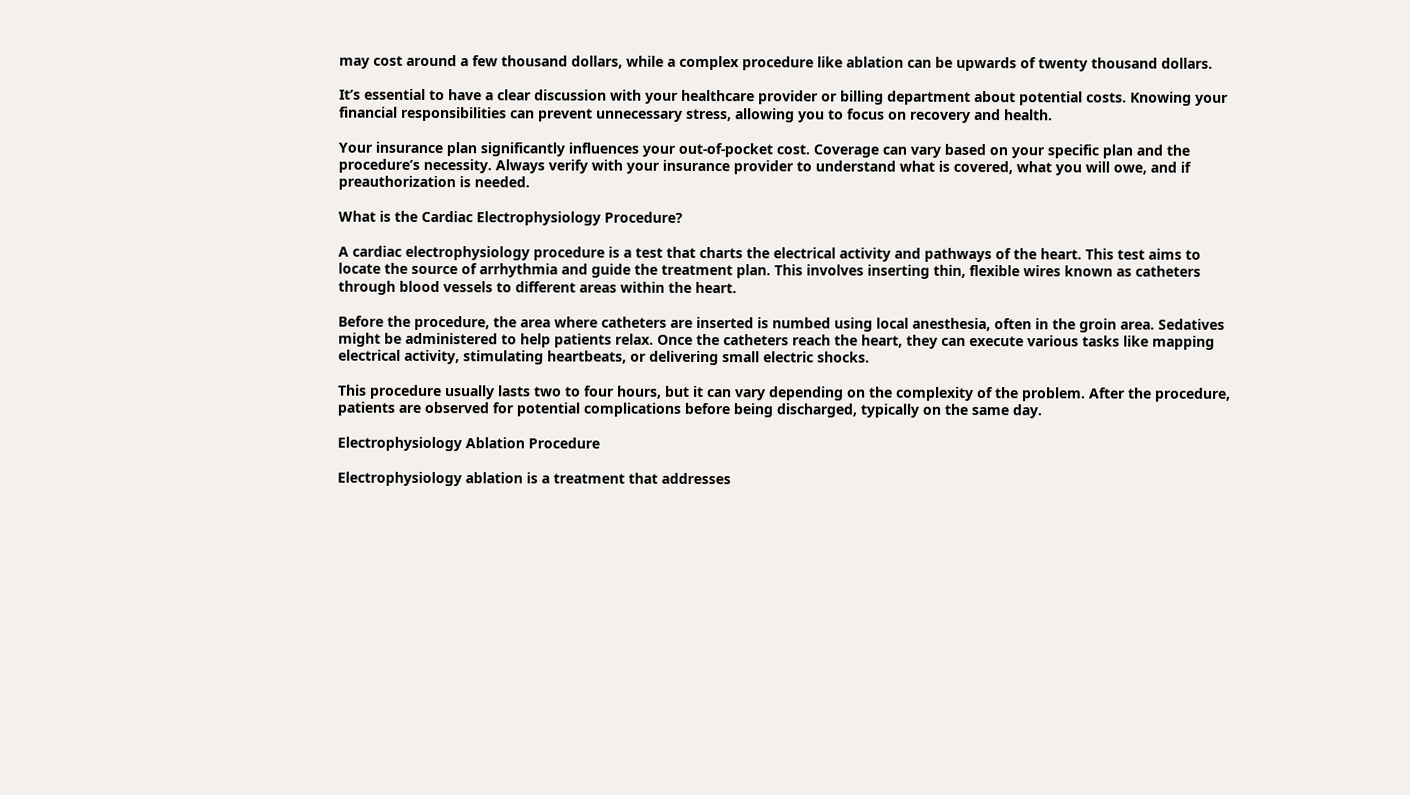may cost around a few thousand dollars, while a complex procedure like ablation can be upwards of twenty thousand dollars.

It’s essential to have a clear discussion with your healthcare provider or billing department about potential costs. Knowing your financial responsibilities can prevent unnecessary stress, allowing you to focus on recovery and health.

Your insurance plan significantly influences your out-of-pocket cost. Coverage can vary based on your specific plan and the procedure’s necessity. Always verify with your insurance provider to understand what is covered, what you will owe, and if preauthorization is needed.

What is the Cardiac Electrophysiology Procedure?

A cardiac electrophysiology procedure is a test that charts the electrical activity and pathways of the heart. This test aims to locate the source of arrhythmia and guide the treatment plan. This involves inserting thin, flexible wires known as catheters through blood vessels to different areas within the heart.

Before the procedure, the area where catheters are inserted is numbed using local anesthesia, often in the groin area. Sedatives might be administered to help patients relax. Once the catheters reach the heart, they can execute various tasks like mapping electrical activity, stimulating heartbeats, or delivering small electric shocks.

This procedure usually lasts two to four hours, but it can vary depending on the complexity of the problem. After the procedure, patients are observed for potential complications before being discharged, typically on the same day.

Electrophysiology Ablation Procedure

Electrophysiology ablation is a treatment that addresses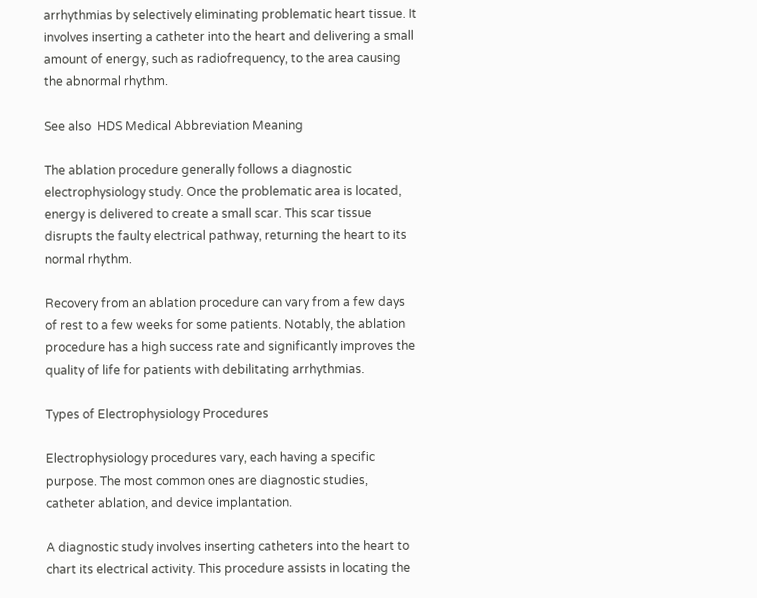arrhythmias by selectively eliminating problematic heart tissue. It involves inserting a catheter into the heart and delivering a small amount of energy, such as radiofrequency, to the area causing the abnormal rhythm.

See also  HDS Medical Abbreviation Meaning

The ablation procedure generally follows a diagnostic electrophysiology study. Once the problematic area is located, energy is delivered to create a small scar. This scar tissue disrupts the faulty electrical pathway, returning the heart to its normal rhythm.

Recovery from an ablation procedure can vary from a few days of rest to a few weeks for some patients. Notably, the ablation procedure has a high success rate and significantly improves the quality of life for patients with debilitating arrhythmias.

Types of Electrophysiology Procedures

Electrophysiology procedures vary, each having a specific purpose. The most common ones are diagnostic studies, catheter ablation, and device implantation.

A diagnostic study involves inserting catheters into the heart to chart its electrical activity. This procedure assists in locating the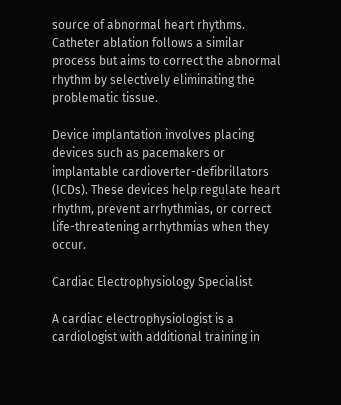source of abnormal heart rhythms. Catheter ablation follows a similar process but aims to correct the abnormal rhythm by selectively eliminating the problematic tissue.

Device implantation involves placing devices such as pacemakers or implantable cardioverter-defibrillators (ICDs). These devices help regulate heart rhythm, prevent arrhythmias, or correct life-threatening arrhythmias when they occur.

Cardiac Electrophysiology Specialist

A cardiac electrophysiologist is a cardiologist with additional training in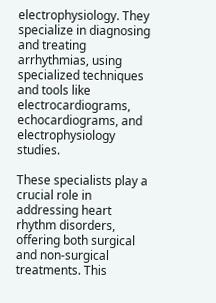electrophysiology. They specialize in diagnosing and treating arrhythmias, using specialized techniques and tools like electrocardiograms, echocardiograms, and electrophysiology studies.

These specialists play a crucial role in addressing heart rhythm disorders, offering both surgical and non-surgical treatments. This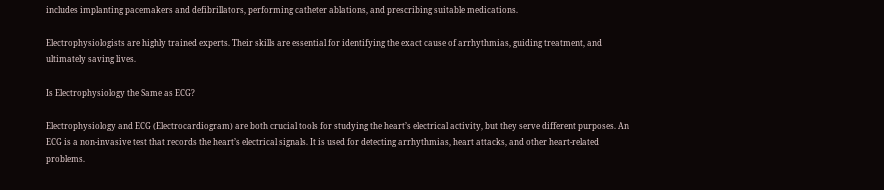includes implanting pacemakers and defibrillators, performing catheter ablations, and prescribing suitable medications.

Electrophysiologists are highly trained experts. Their skills are essential for identifying the exact cause of arrhythmias, guiding treatment, and ultimately saving lives.

Is Electrophysiology the Same as ECG?

Electrophysiology and ECG (Electrocardiogram) are both crucial tools for studying the heart’s electrical activity, but they serve different purposes. An ECG is a non-invasive test that records the heart’s electrical signals. It is used for detecting arrhythmias, heart attacks, and other heart-related problems.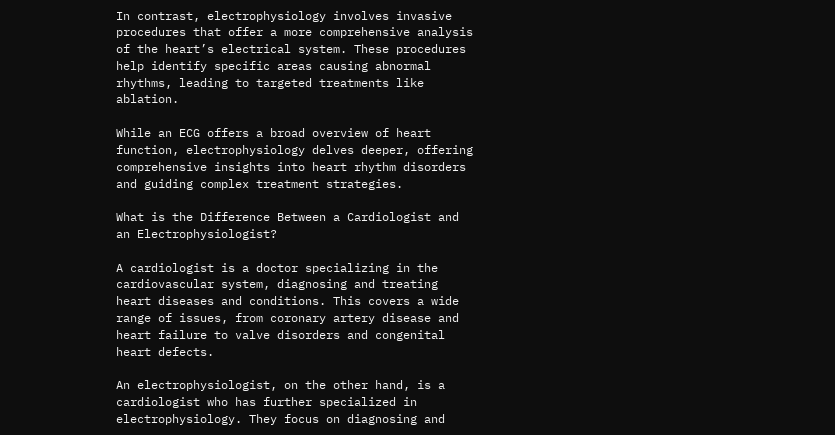In contrast, electrophysiology involves invasive procedures that offer a more comprehensive analysis of the heart’s electrical system. These procedures help identify specific areas causing abnormal rhythms, leading to targeted treatments like ablation.

While an ECG offers a broad overview of heart function, electrophysiology delves deeper, offering comprehensive insights into heart rhythm disorders and guiding complex treatment strategies.

What is the Difference Between a Cardiologist and an Electrophysiologist?

A cardiologist is a doctor specializing in the cardiovascular system, diagnosing and treating heart diseases and conditions. This covers a wide range of issues, from coronary artery disease and heart failure to valve disorders and congenital heart defects.

An electrophysiologist, on the other hand, is a cardiologist who has further specialized in electrophysiology. They focus on diagnosing and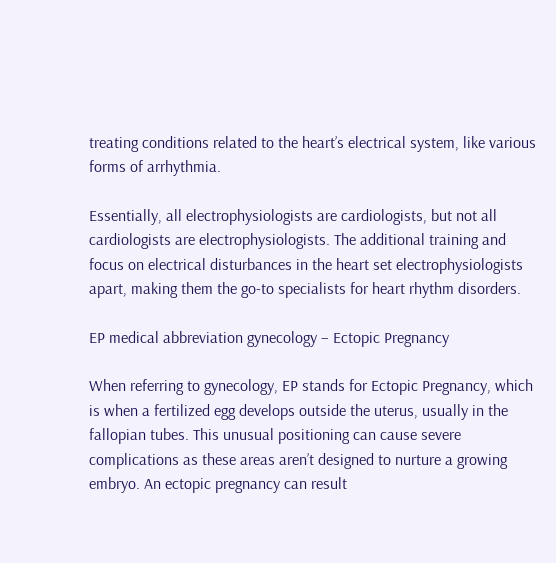treating conditions related to the heart’s electrical system, like various forms of arrhythmia.

Essentially, all electrophysiologists are cardiologists, but not all cardiologists are electrophysiologists. The additional training and focus on electrical disturbances in the heart set electrophysiologists apart, making them the go-to specialists for heart rhythm disorders.

EP medical abbreviation gynecology – Ectopic Pregnancy

When referring to gynecology, EP stands for Ectopic Pregnancy, which is when a fertilized egg develops outside the uterus, usually in the fallopian tubes. This unusual positioning can cause severe complications as these areas aren’t designed to nurture a growing embryo. An ectopic pregnancy can result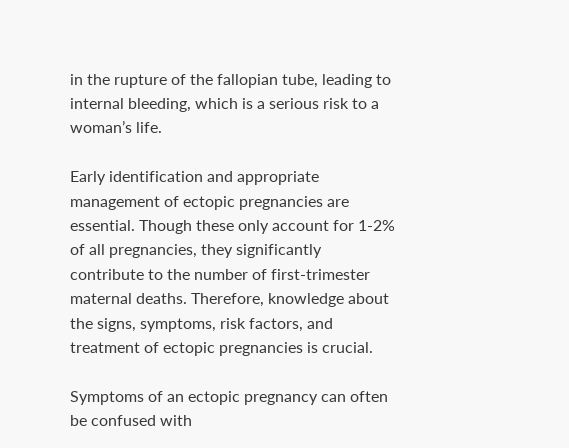in the rupture of the fallopian tube, leading to internal bleeding, which is a serious risk to a woman’s life.

Early identification and appropriate management of ectopic pregnancies are essential. Though these only account for 1-2% of all pregnancies, they significantly contribute to the number of first-trimester maternal deaths. Therefore, knowledge about the signs, symptoms, risk factors, and treatment of ectopic pregnancies is crucial.

Symptoms of an ectopic pregnancy can often be confused with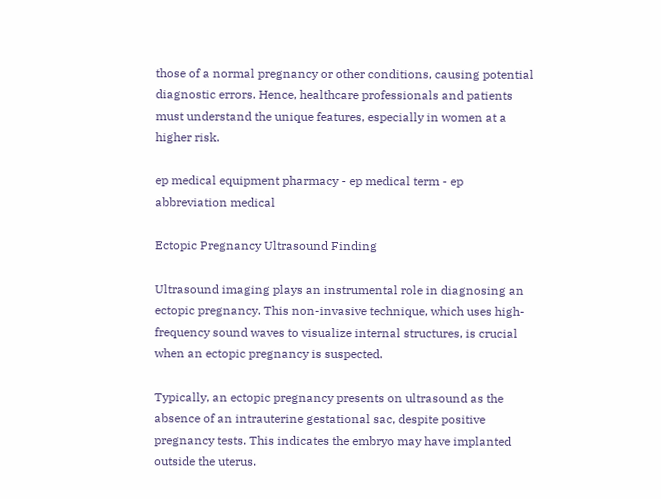those of a normal pregnancy or other conditions, causing potential diagnostic errors. Hence, healthcare professionals and patients must understand the unique features, especially in women at a higher risk.

ep medical equipment pharmacy - ep medical term - ep abbreviation medical

Ectopic Pregnancy Ultrasound Finding

Ultrasound imaging plays an instrumental role in diagnosing an ectopic pregnancy. This non-invasive technique, which uses high-frequency sound waves to visualize internal structures, is crucial when an ectopic pregnancy is suspected.

Typically, an ectopic pregnancy presents on ultrasound as the absence of an intrauterine gestational sac, despite positive pregnancy tests. This indicates the embryo may have implanted outside the uterus.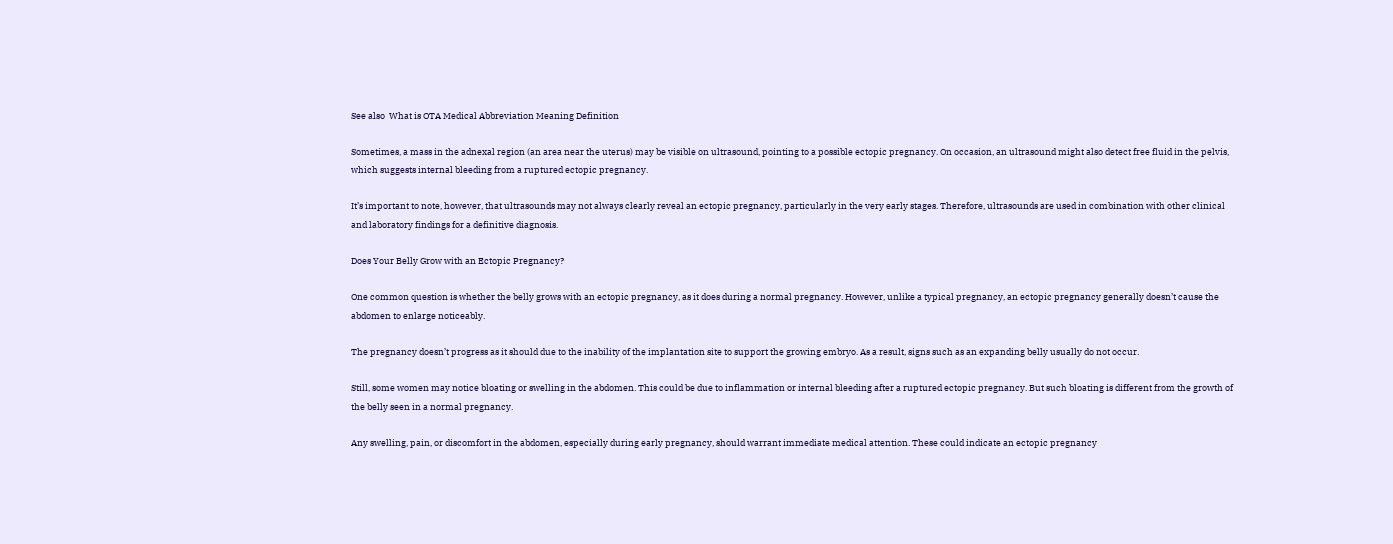See also  What is OTA Medical Abbreviation Meaning Definition

Sometimes, a mass in the adnexal region (an area near the uterus) may be visible on ultrasound, pointing to a possible ectopic pregnancy. On occasion, an ultrasound might also detect free fluid in the pelvis, which suggests internal bleeding from a ruptured ectopic pregnancy.

It’s important to note, however, that ultrasounds may not always clearly reveal an ectopic pregnancy, particularly in the very early stages. Therefore, ultrasounds are used in combination with other clinical and laboratory findings for a definitive diagnosis.

Does Your Belly Grow with an Ectopic Pregnancy?

One common question is whether the belly grows with an ectopic pregnancy, as it does during a normal pregnancy. However, unlike a typical pregnancy, an ectopic pregnancy generally doesn’t cause the abdomen to enlarge noticeably.

The pregnancy doesn’t progress as it should due to the inability of the implantation site to support the growing embryo. As a result, signs such as an expanding belly usually do not occur.

Still, some women may notice bloating or swelling in the abdomen. This could be due to inflammation or internal bleeding after a ruptured ectopic pregnancy. But such bloating is different from the growth of the belly seen in a normal pregnancy.

Any swelling, pain, or discomfort in the abdomen, especially during early pregnancy, should warrant immediate medical attention. These could indicate an ectopic pregnancy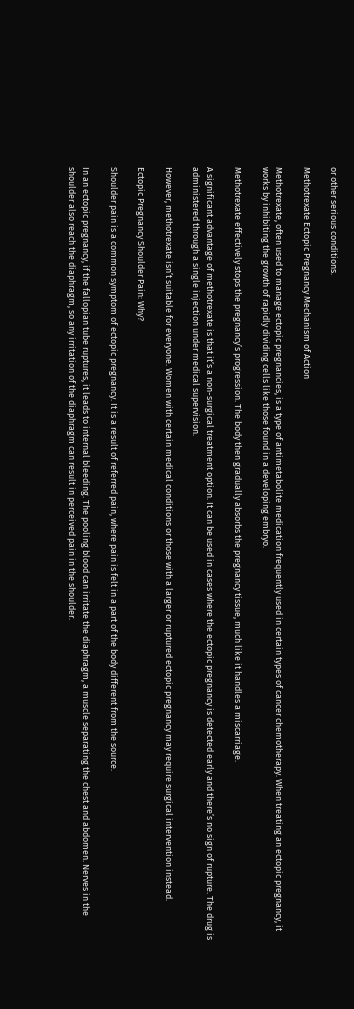or other serious conditions.

Methotrexate Ectopic Pregnancy Mechanism of Action

Methotrexate, often used to manage ectopic pregnancies, is a type of antimetabolite medication frequently used in certain types of cancer chemotherapy. When treating an ectopic pregnancy, it works by inhibiting the growth of rapidly dividing cells like those found in a developing embryo.

Methotrexate effectively stops the pregnancy’s progression. The body then gradually absorbs the pregnancy tissue, much like it handles a miscarriage.

A significant advantage of methotrexate is that it’s a non-surgical treatment option. It can be used in cases where the ectopic pregnancy is detected early and there’s no sign of rupture. The drug is administered through a single injection under medical supervision.

However, methotrexate isn’t suitable for everyone. Women with certain medical conditions or those with a larger or ruptured ectopic pregnancy may require surgical intervention instead.

Ectopic Pregnancy Shoulder Pain: Why?

Shoulder pain is a common symptom of ectopic pregnancy. It is a result of referred pain, where pain is felt in a part of the body different from the source.

In an ectopic pregnancy, if the fallopian tube ruptures, it leads to internal bleeding. The pooling blood can irritate the diaphragm, a muscle separating the chest and abdomen. Nerves in the shoulder also reach the diaphragm, so any irritation of the diaphragm can result in perceived pain in the shoulder.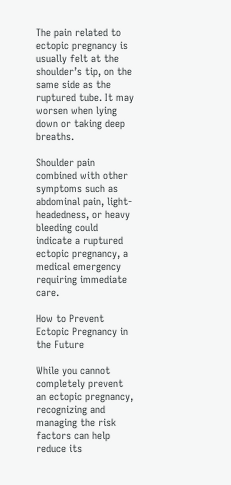The pain related to ectopic pregnancy is usually felt at the shoulder’s tip, on the same side as the ruptured tube. It may worsen when lying down or taking deep breaths.

Shoulder pain combined with other symptoms such as abdominal pain, light-headedness, or heavy bleeding could indicate a ruptured ectopic pregnancy, a medical emergency requiring immediate care.

How to Prevent Ectopic Pregnancy in the Future

While you cannot completely prevent an ectopic pregnancy, recognizing and managing the risk factors can help reduce its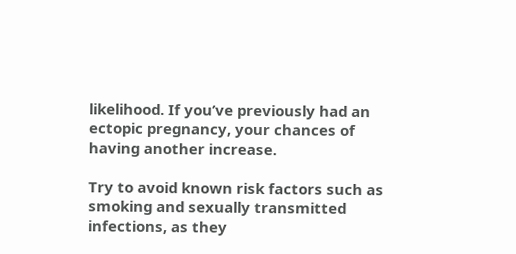likelihood. If you’ve previously had an ectopic pregnancy, your chances of having another increase.

Try to avoid known risk factors such as smoking and sexually transmitted infections, as they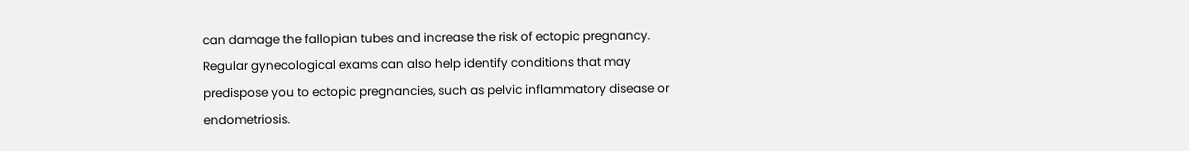can damage the fallopian tubes and increase the risk of ectopic pregnancy. Regular gynecological exams can also help identify conditions that may predispose you to ectopic pregnancies, such as pelvic inflammatory disease or endometriosis.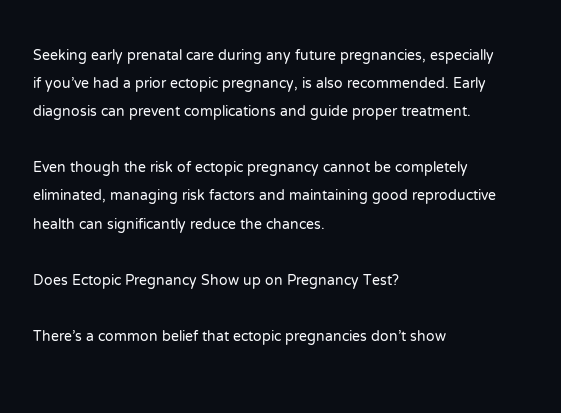Seeking early prenatal care during any future pregnancies, especially if you’ve had a prior ectopic pregnancy, is also recommended. Early diagnosis can prevent complications and guide proper treatment.

Even though the risk of ectopic pregnancy cannot be completely eliminated, managing risk factors and maintaining good reproductive health can significantly reduce the chances.

Does Ectopic Pregnancy Show up on Pregnancy Test?

There’s a common belief that ectopic pregnancies don’t show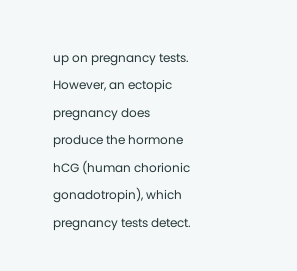up on pregnancy tests. However, an ectopic pregnancy does produce the hormone hCG (human chorionic gonadotropin), which pregnancy tests detect.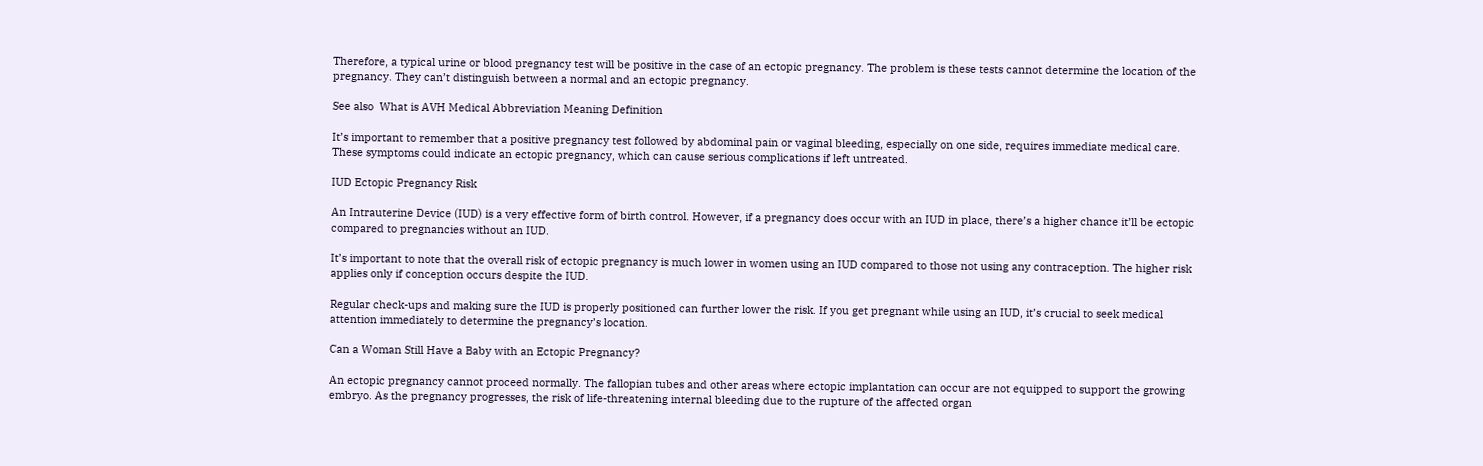Therefore, a typical urine or blood pregnancy test will be positive in the case of an ectopic pregnancy. The problem is these tests cannot determine the location of the pregnancy. They can’t distinguish between a normal and an ectopic pregnancy.

See also  What is AVH Medical Abbreviation Meaning Definition

It’s important to remember that a positive pregnancy test followed by abdominal pain or vaginal bleeding, especially on one side, requires immediate medical care. These symptoms could indicate an ectopic pregnancy, which can cause serious complications if left untreated.

IUD Ectopic Pregnancy Risk

An Intrauterine Device (IUD) is a very effective form of birth control. However, if a pregnancy does occur with an IUD in place, there’s a higher chance it’ll be ectopic compared to pregnancies without an IUD.

It’s important to note that the overall risk of ectopic pregnancy is much lower in women using an IUD compared to those not using any contraception. The higher risk applies only if conception occurs despite the IUD.

Regular check-ups and making sure the IUD is properly positioned can further lower the risk. If you get pregnant while using an IUD, it’s crucial to seek medical attention immediately to determine the pregnancy’s location.

Can a Woman Still Have a Baby with an Ectopic Pregnancy?

An ectopic pregnancy cannot proceed normally. The fallopian tubes and other areas where ectopic implantation can occur are not equipped to support the growing embryo. As the pregnancy progresses, the risk of life-threatening internal bleeding due to the rupture of the affected organ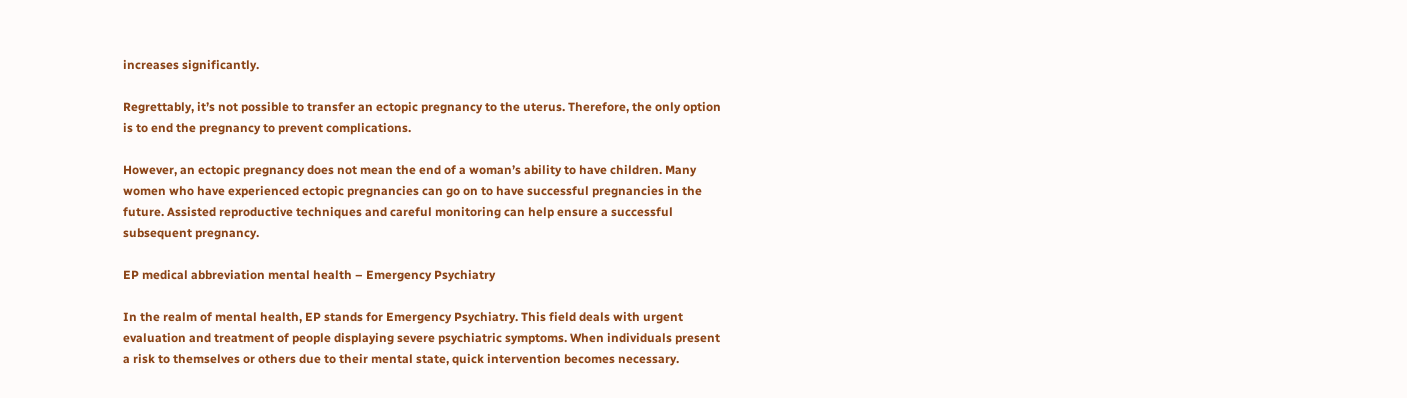increases significantly.

Regrettably, it’s not possible to transfer an ectopic pregnancy to the uterus. Therefore, the only option is to end the pregnancy to prevent complications.

However, an ectopic pregnancy does not mean the end of a woman’s ability to have children. Many women who have experienced ectopic pregnancies can go on to have successful pregnancies in the future. Assisted reproductive techniques and careful monitoring can help ensure a successful subsequent pregnancy.

EP medical abbreviation mental health – Emergency Psychiatry

In the realm of mental health, EP stands for Emergency Psychiatry. This field deals with urgent evaluation and treatment of people displaying severe psychiatric symptoms. When individuals present a risk to themselves or others due to their mental state, quick intervention becomes necessary.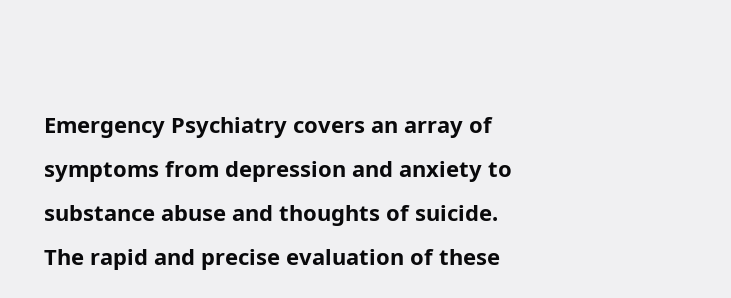Emergency Psychiatry covers an array of symptoms from depression and anxiety to substance abuse and thoughts of suicide. The rapid and precise evaluation of these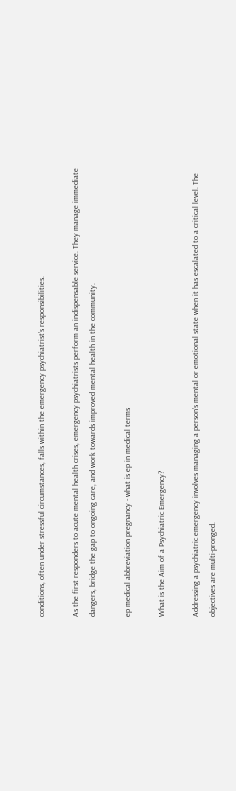conditions, often under stressful circumstances, falls within the emergency psychiatrist’s responsibilities.

As the first responders to acute mental health crises, emergency psychiatrists perform an indispensable service. They manage immediate dangers, bridge the gap to ongoing care, and work towards improved mental health in the community.

ep medical abbreviation pregnancy - what is ep in medical terms

What is the Aim of a Psychiatric Emergency?

Addressing a psychiatric emergency involves managing a person’s mental or emotional state when it has escalated to a critical level. The objectives are multi-pronged.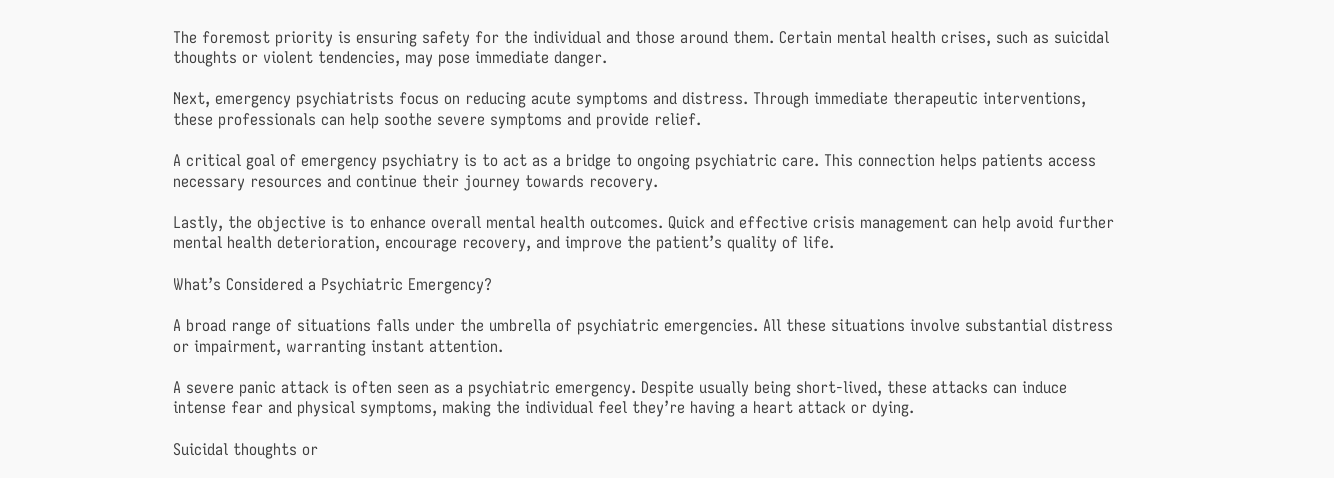The foremost priority is ensuring safety for the individual and those around them. Certain mental health crises, such as suicidal thoughts or violent tendencies, may pose immediate danger.

Next, emergency psychiatrists focus on reducing acute symptoms and distress. Through immediate therapeutic interventions, these professionals can help soothe severe symptoms and provide relief.

A critical goal of emergency psychiatry is to act as a bridge to ongoing psychiatric care. This connection helps patients access necessary resources and continue their journey towards recovery.

Lastly, the objective is to enhance overall mental health outcomes. Quick and effective crisis management can help avoid further mental health deterioration, encourage recovery, and improve the patient’s quality of life.

What’s Considered a Psychiatric Emergency?

A broad range of situations falls under the umbrella of psychiatric emergencies. All these situations involve substantial distress or impairment, warranting instant attention.

A severe panic attack is often seen as a psychiatric emergency. Despite usually being short-lived, these attacks can induce intense fear and physical symptoms, making the individual feel they’re having a heart attack or dying.

Suicidal thoughts or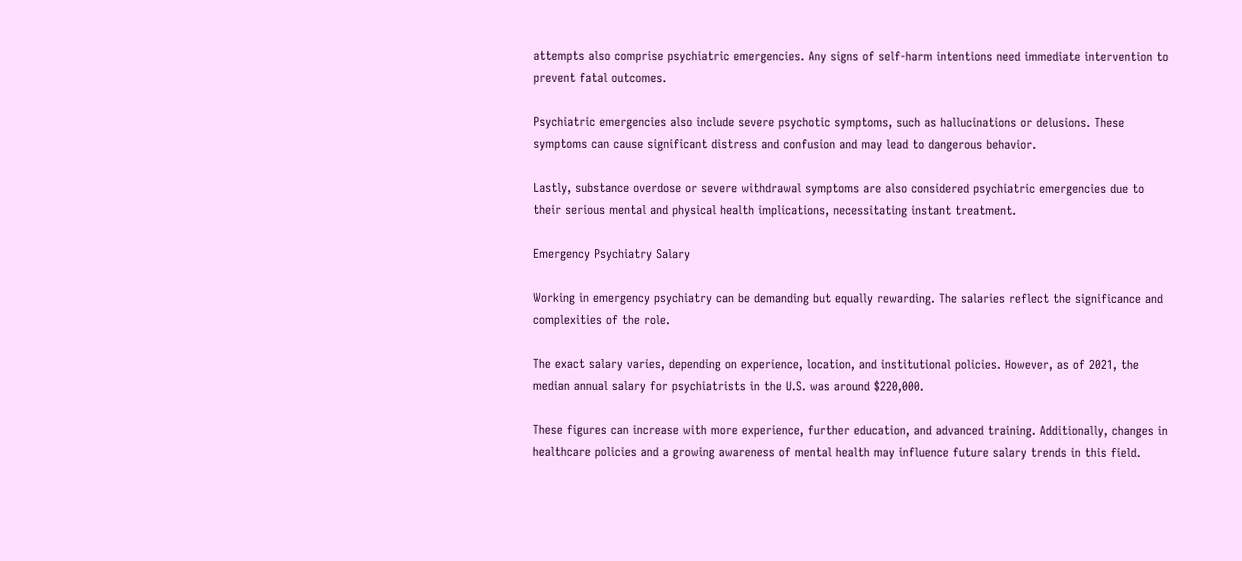attempts also comprise psychiatric emergencies. Any signs of self-harm intentions need immediate intervention to prevent fatal outcomes.

Psychiatric emergencies also include severe psychotic symptoms, such as hallucinations or delusions. These symptoms can cause significant distress and confusion and may lead to dangerous behavior.

Lastly, substance overdose or severe withdrawal symptoms are also considered psychiatric emergencies due to their serious mental and physical health implications, necessitating instant treatment.

Emergency Psychiatry Salary

Working in emergency psychiatry can be demanding but equally rewarding. The salaries reflect the significance and complexities of the role.

The exact salary varies, depending on experience, location, and institutional policies. However, as of 2021, the median annual salary for psychiatrists in the U.S. was around $220,000.

These figures can increase with more experience, further education, and advanced training. Additionally, changes in healthcare policies and a growing awareness of mental health may influence future salary trends in this field.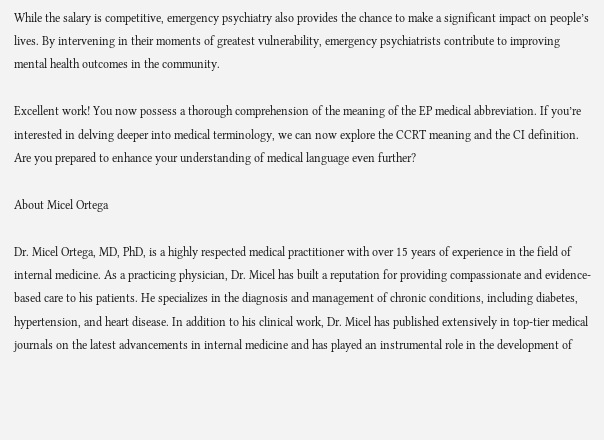While the salary is competitive, emergency psychiatry also provides the chance to make a significant impact on people’s lives. By intervening in their moments of greatest vulnerability, emergency psychiatrists contribute to improving mental health outcomes in the community.

Excellent work! You now possess a thorough comprehension of the meaning of the EP medical abbreviation. If you’re interested in delving deeper into medical terminology, we can now explore the CCRT meaning and the CI definition. Are you prepared to enhance your understanding of medical language even further?

About Micel Ortega

Dr. Micel Ortega, MD, PhD, is a highly respected medical practitioner with over 15 years of experience in the field of internal medicine. As a practicing physician, Dr. Micel has built a reputation for providing compassionate and evidence-based care to his patients. He specializes in the diagnosis and management of chronic conditions, including diabetes, hypertension, and heart disease. In addition to his clinical work, Dr. Micel has published extensively in top-tier medical journals on the latest advancements in internal medicine and has played an instrumental role in the development of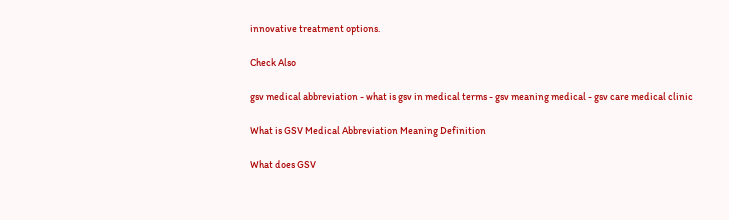innovative treatment options.

Check Also

gsv medical abbreviation - what is gsv in medical terms - gsv meaning medical - gsv care medical clinic

What is GSV Medical Abbreviation Meaning Definition

What does GSV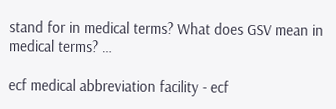stand for in medical terms? What does GSV mean in medical terms? …

ecf medical abbreviation facility - ecf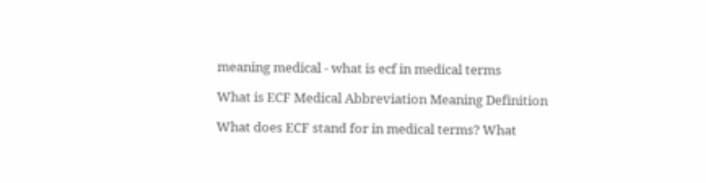meaning medical - what is ecf in medical terms

What is ECF Medical Abbreviation Meaning Definition

What does ECF stand for in medical terms? What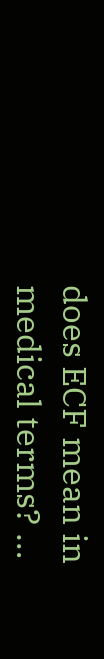does ECF mean in medical terms? …